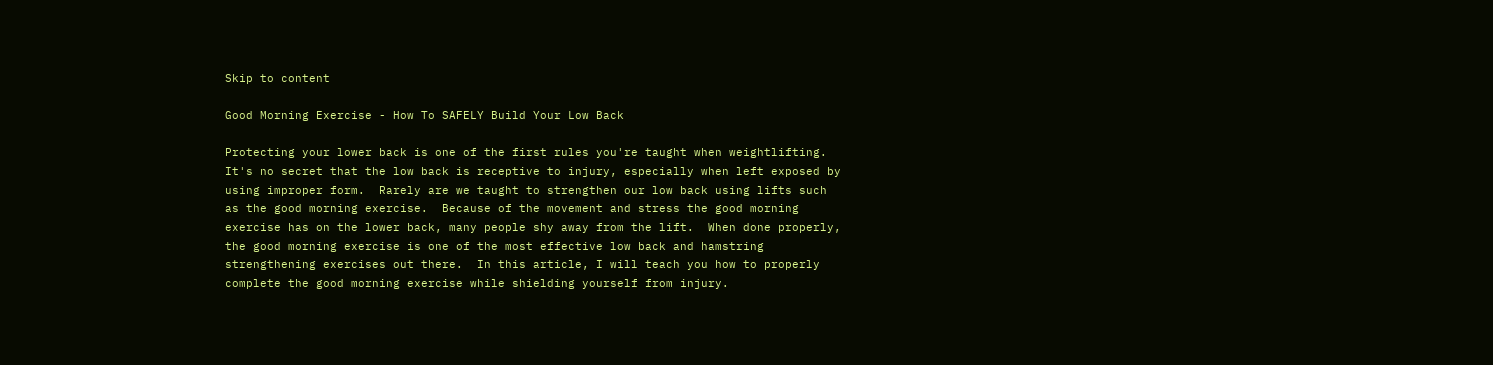Skip to content

Good Morning Exercise - How To SAFELY Build Your Low Back

Protecting your lower back is one of the first rules you're taught when weightlifting.  It's no secret that the low back is receptive to injury, especially when left exposed by using improper form.  Rarely are we taught to strengthen our low back using lifts such as the good morning exercise.  Because of the movement and stress the good morning exercise has on the lower back, many people shy away from the lift.  When done properly, the good morning exercise is one of the most effective low back and hamstring strengthening exercises out there.  In this article, I will teach you how to properly complete the good morning exercise while shielding yourself from injury.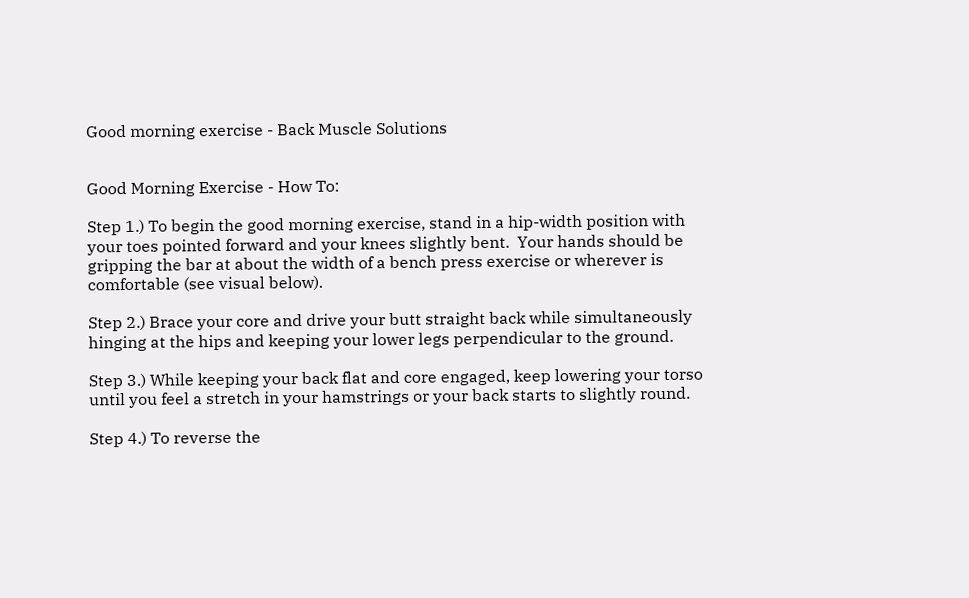Good morning exercise - Back Muscle Solutions


Good Morning Exercise - How To:

Step 1.) To begin the good morning exercise, stand in a hip-width position with your toes pointed forward and your knees slightly bent.  Your hands should be gripping the bar at about the width of a bench press exercise or wherever is comfortable (see visual below).

Step 2.) Brace your core and drive your butt straight back while simultaneously hinging at the hips and keeping your lower legs perpendicular to the ground.

Step 3.) While keeping your back flat and core engaged, keep lowering your torso until you feel a stretch in your hamstrings or your back starts to slightly round.

Step 4.) To reverse the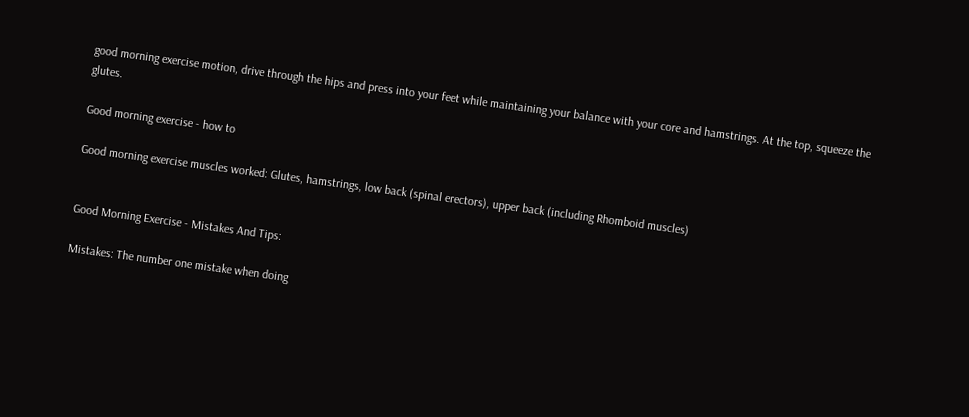good morning exercise motion, drive through the hips and press into your feet while maintaining your balance with your core and hamstrings. At the top, squeeze the glutes.

Good morning exercise - how to

Good morning exercise muscles worked: Glutes, hamstrings, low back (spinal erectors), upper back (including Rhomboid muscles)


Good Morning Exercise - Mistakes And Tips:

Mistakes: The number one mistake when doing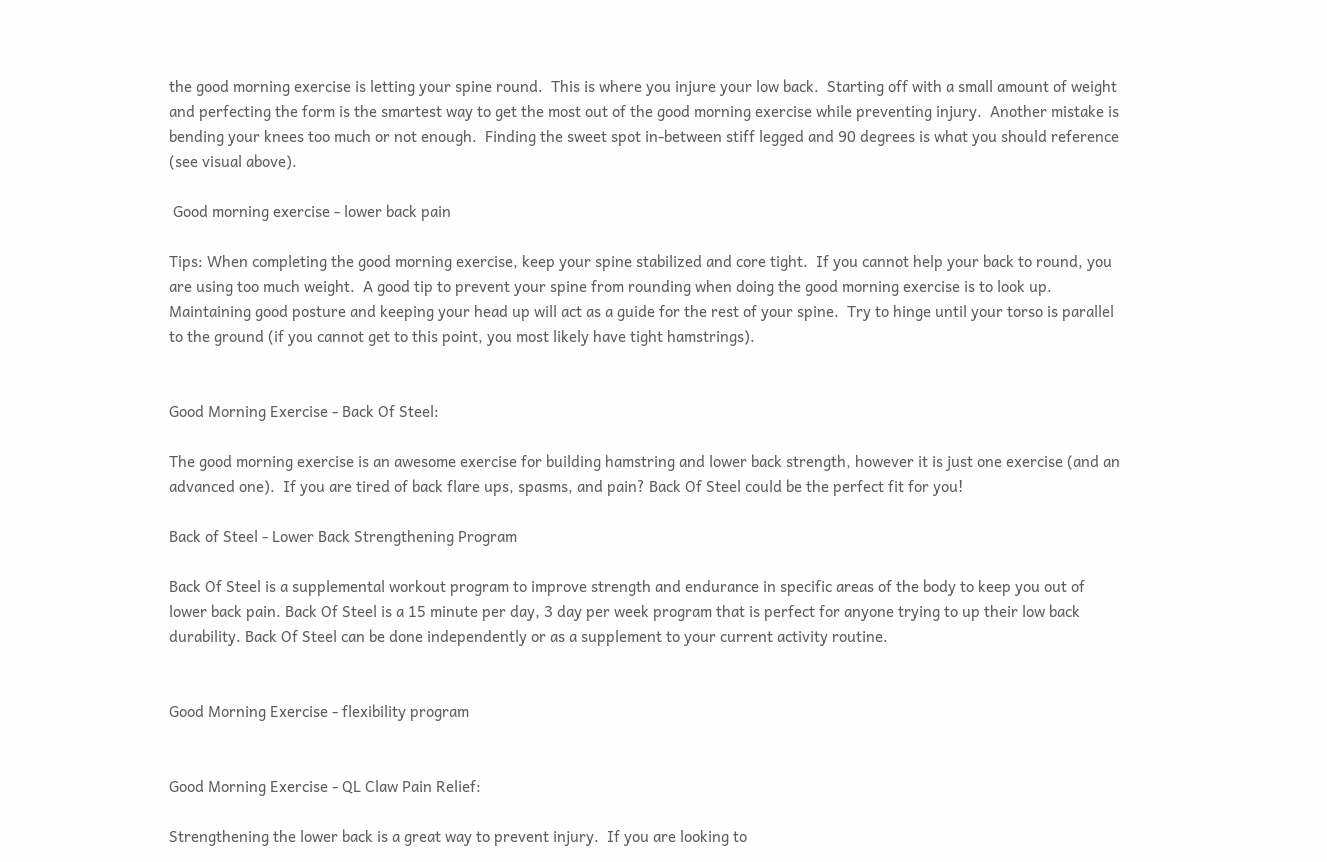the good morning exercise is letting your spine round.  This is where you injure your low back.  Starting off with a small amount of weight and perfecting the form is the smartest way to get the most out of the good morning exercise while preventing injury.  Another mistake is bending your knees too much or not enough.  Finding the sweet spot in-between stiff legged and 90 degrees is what you should reference (see visual above).

 Good morning exercise - lower back pain

Tips: When completing the good morning exercise, keep your spine stabilized and core tight.  If you cannot help your back to round, you are using too much weight.  A good tip to prevent your spine from rounding when doing the good morning exercise is to look up.  Maintaining good posture and keeping your head up will act as a guide for the rest of your spine.  Try to hinge until your torso is parallel to the ground (if you cannot get to this point, you most likely have tight hamstrings).


Good Morning Exercise - Back Of Steel:

The good morning exercise is an awesome exercise for building hamstring and lower back strength, however it is just one exercise (and an advanced one).  If you are tired of back flare ups, spasms, and pain? Back Of Steel could be the perfect fit for you!

Back of Steel - Lower Back Strengthening Program

Back Of Steel is a supplemental workout program to improve strength and endurance in specific areas of the body to keep you out of lower back pain. Back Of Steel is a 15 minute per day, 3 day per week program that is perfect for anyone trying to up their low back durability. Back Of Steel can be done independently or as a supplement to your current activity routine.


Good Morning Exercise - flexibility program


Good Morning Exercise - QL Claw Pain Relief:

Strengthening the lower back is a great way to prevent injury.  If you are looking to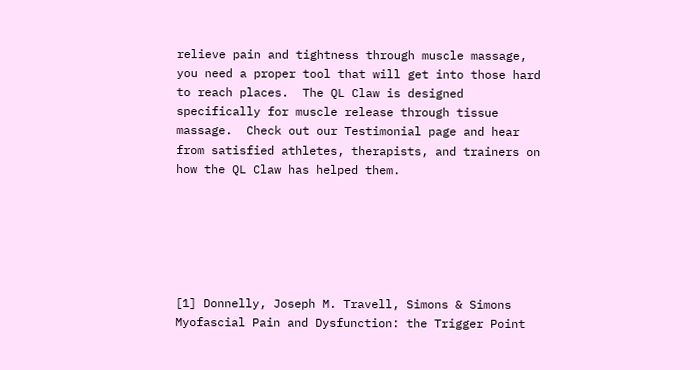relieve pain and tightness through muscle massage, you need a proper tool that will get into those hard to reach places.  The QL Claw is designed specifically for muscle release through tissue massage.  Check out our Testimonial page and hear from satisfied athletes, therapists, and trainers on how the QL Claw has helped them.






[1] Donnelly, Joseph M. Travell, Simons & Simons Myofascial Pain and Dysfunction: the Trigger Point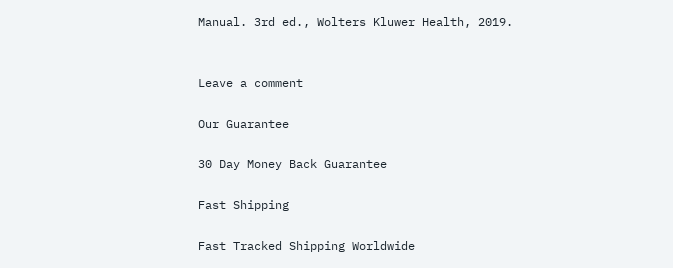Manual. 3rd ed., Wolters Kluwer Health, 2019.


Leave a comment

Our Guarantee

30 Day Money Back Guarantee

Fast Shipping

Fast Tracked Shipping Worldwide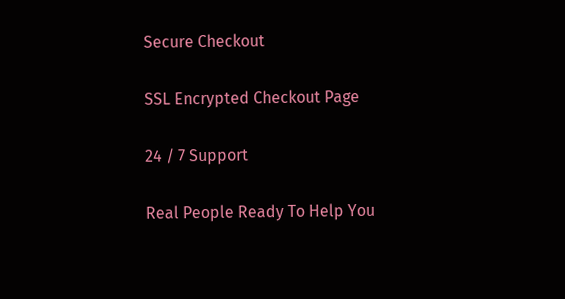Secure Checkout

SSL Encrypted Checkout Page

24 / 7 Support

Real People Ready To Help You